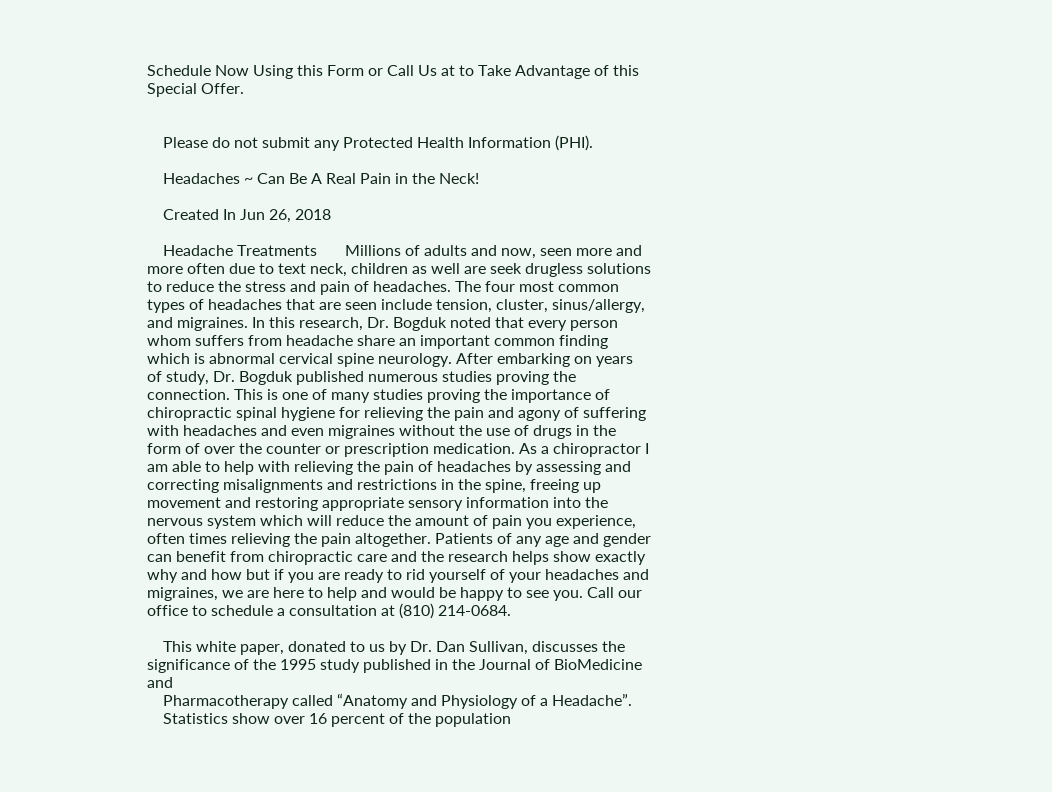Schedule Now Using this Form or Call Us at to Take Advantage of this Special Offer.


    Please do not submit any Protected Health Information (PHI).

    Headaches ~ Can Be A Real Pain in the Neck!

    Created In Jun 26, 2018

    Headache Treatments       Millions of adults and now, seen more and more often due to text neck, children as well are seek drugless solutions to reduce the stress and pain of headaches. The four most common types of headaches that are seen include tension, cluster, sinus/allergy, and migraines. In this research, Dr. Bogduk noted that every person whom suffers from headache share an important common finding which is abnormal cervical spine neurology. After embarking on years of study, Dr. Bogduk published numerous studies proving the connection. This is one of many studies proving the importance of chiropractic spinal hygiene for relieving the pain and agony of suffering with headaches and even migraines without the use of drugs in the form of over the counter or prescription medication. As a chiropractor I am able to help with relieving the pain of headaches by assessing and correcting misalignments and restrictions in the spine, freeing up movement and restoring appropriate sensory information into the nervous system which will reduce the amount of pain you experience, often times relieving the pain altogether. Patients of any age and gender can benefit from chiropractic care and the research helps show exactly why and how but if you are ready to rid yourself of your headaches and migraines, we are here to help and would be happy to see you. Call our office to schedule a consultation at (810) 214-0684.

    This white paper, donated to us by Dr. Dan Sullivan, discusses the significance of the 1995 study published in the Journal of BioMedicine and
    Pharmacotherapy called “Anatomy and Physiology of a Headache”.
    Statistics show over 16 percent of the population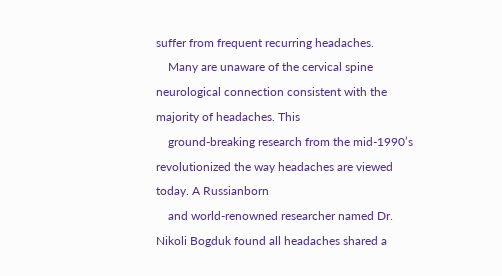suffer from frequent recurring headaches.
    Many are unaware of the cervical spine neurological connection consistent with the majority of headaches. This
    ground-breaking research from the mid-1990’s revolutionized the way headaches are viewed today. A Russianborn
    and world-renowned researcher named Dr. Nikoli Bogduk found all headaches shared a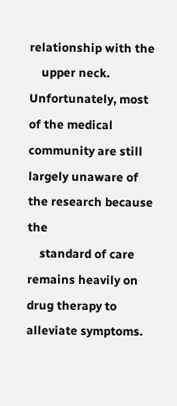relationship with the
    upper neck. Unfortunately, most of the medical community are still largely unaware of the research because the
    standard of care remains heavily on drug therapy to alleviate symptoms.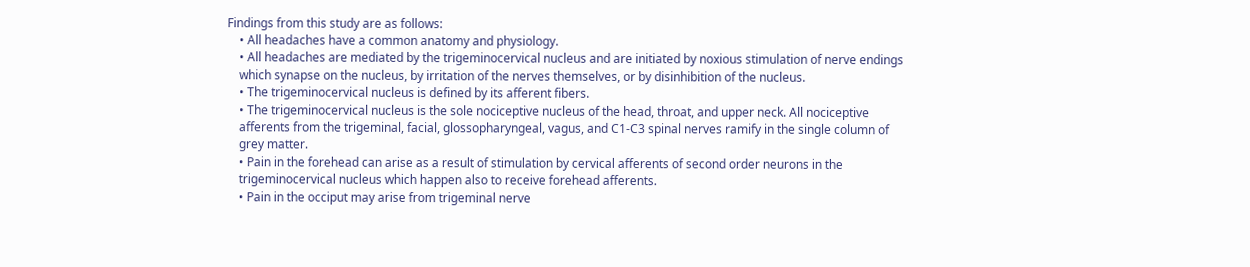Findings from this study are as follows:
    • All headaches have a common anatomy and physiology.
    • All headaches are mediated by the trigeminocervical nucleus and are initiated by noxious stimulation of nerve endings
    which synapse on the nucleus, by irritation of the nerves themselves, or by disinhibition of the nucleus.
    • The trigeminocervical nucleus is defined by its afferent fibers.
    • The trigeminocervical nucleus is the sole nociceptive nucleus of the head, throat, and upper neck. All nociceptive
    afferents from the trigeminal, facial, glossopharyngeal, vagus, and C1-C3 spinal nerves ramify in the single column of
    grey matter.
    • Pain in the forehead can arise as a result of stimulation by cervical afferents of second order neurons in the
    trigeminocervical nucleus which happen also to receive forehead afferents.
    • Pain in the occiput may arise from trigeminal nerve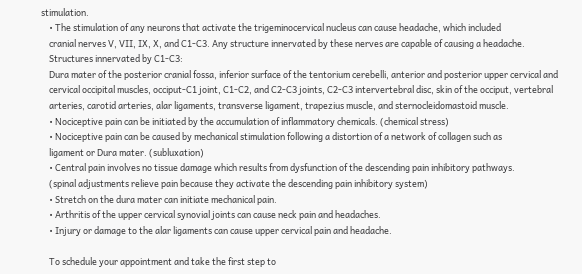stimulation.
    • The stimulation of any neurons that activate the trigeminocervical nucleus can cause headache, which included
    cranial nerves V, VII, IX, X, and C1-C3. Any structure innervated by these nerves are capable of causing a headache.
    Structures innervated by C1-C3:
    Dura mater of the posterior cranial fossa, inferior surface of the tentorium cerebelli, anterior and posterior upper cervical and
    cervical occipital muscles, occiput-C1 joint, C1-C2, and C2-C3 joints, C2-C3 intervertebral disc, skin of the occiput, vertebral
    arteries, carotid arteries, alar ligaments, transverse ligament, trapezius muscle, and sternocleidomastoid muscle.
    • Nociceptive pain can be initiated by the accumulation of inflammatory chemicals. (chemical stress)
    • Nociceptive pain can be caused by mechanical stimulation following a distortion of a network of collagen such as
    ligament or Dura mater. (subluxation)
    • Central pain involves no tissue damage which results from dysfunction of the descending pain inhibitory pathways.
    (spinal adjustments relieve pain because they activate the descending pain inhibitory system)
    • Stretch on the dura mater can initiate mechanical pain.
    • Arthritis of the upper cervical synovial joints can cause neck pain and headaches.
    • Injury or damage to the alar ligaments can cause upper cervical pain and headache.

    To schedule your appointment and take the first step to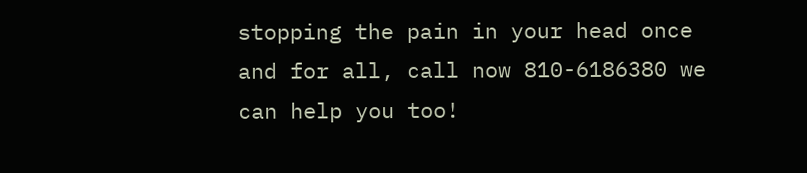stopping the pain in your head once and for all, call now 810-6186380 we can help you too!